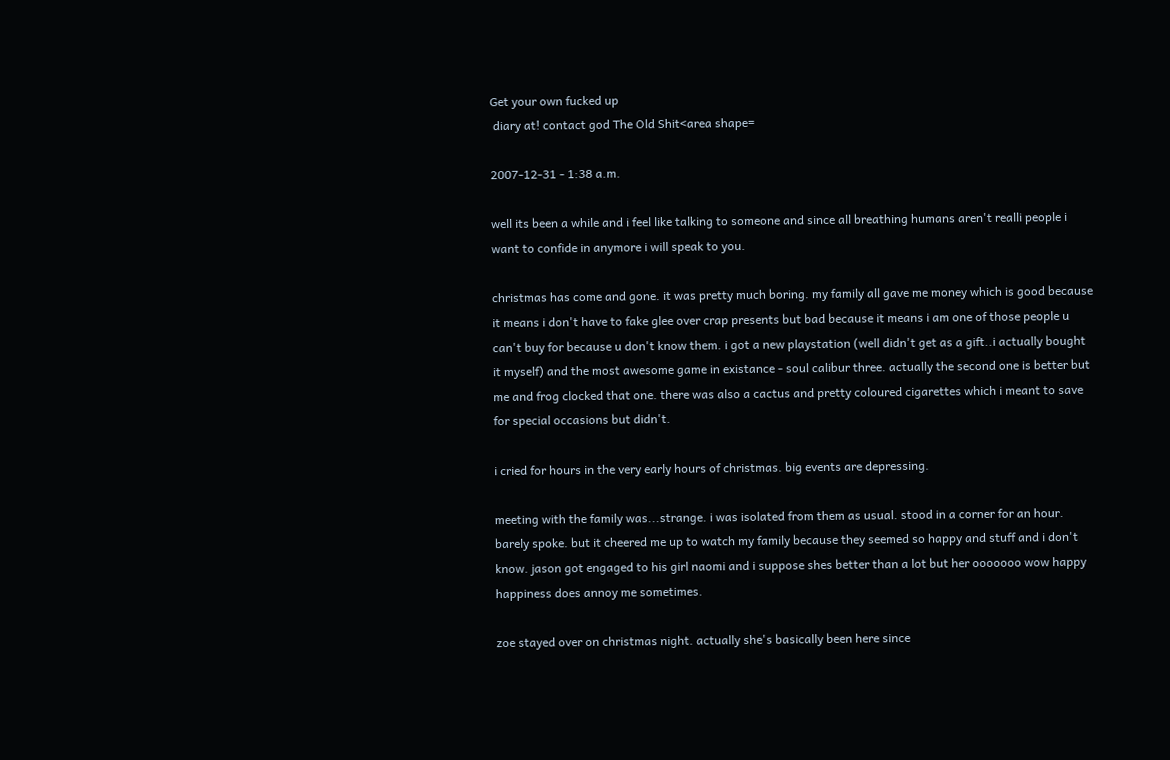Get your own fucked up
 diary at! contact god The Old Shit<area shape=

2007-12-31 - 1:38 a.m.

well its been a while and i feel like talking to someone and since all breathing humans aren't realli people i want to confide in anymore i will speak to you.

christmas has come and gone. it was pretty much boring. my family all gave me money which is good because it means i don't have to fake glee over crap presents but bad because it means i am one of those people u can't buy for because u don't know them. i got a new playstation (well didn't get as a gift..i actually bought it myself) and the most awesome game in existance - soul calibur three. actually the second one is better but me and frog clocked that one. there was also a cactus and pretty coloured cigarettes which i meant to save for special occasions but didn't.

i cried for hours in the very early hours of christmas. big events are depressing.

meeting with the family was...strange. i was isolated from them as usual. stood in a corner for an hour. barely spoke. but it cheered me up to watch my family because they seemed so happy and stuff and i don't know. jason got engaged to his girl naomi and i suppose shes better than a lot but her ooooooo wow happy happiness does annoy me sometimes.

zoe stayed over on christmas night. actually she's basically been here since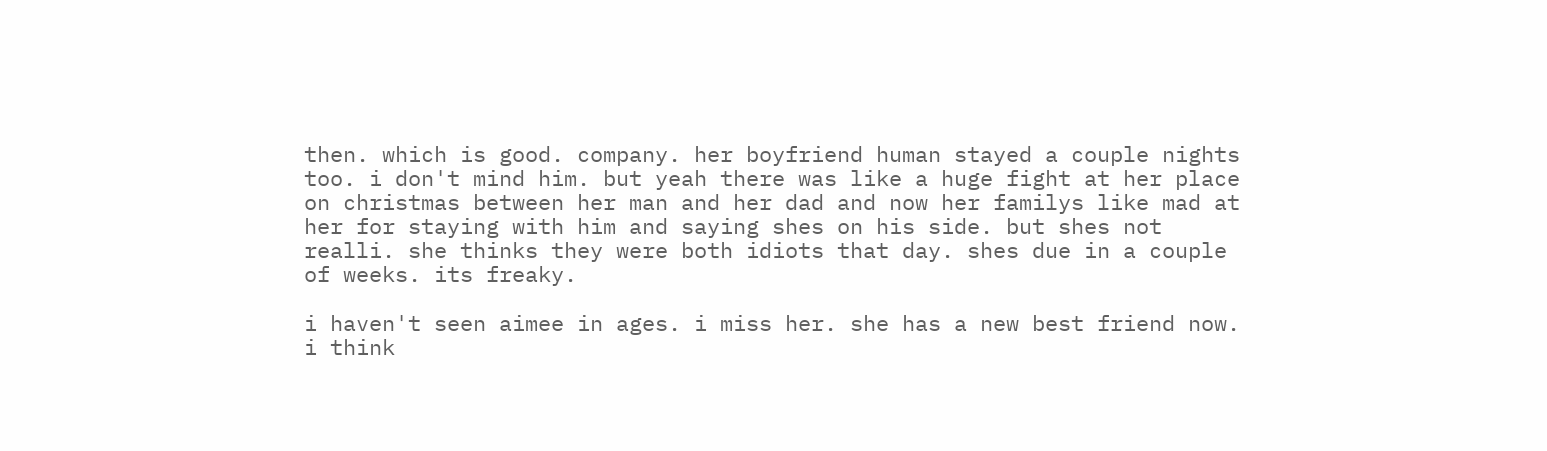then. which is good. company. her boyfriend human stayed a couple nights too. i don't mind him. but yeah there was like a huge fight at her place on christmas between her man and her dad and now her familys like mad at her for staying with him and saying shes on his side. but shes not realli. she thinks they were both idiots that day. shes due in a couple of weeks. its freaky.

i haven't seen aimee in ages. i miss her. she has a new best friend now. i think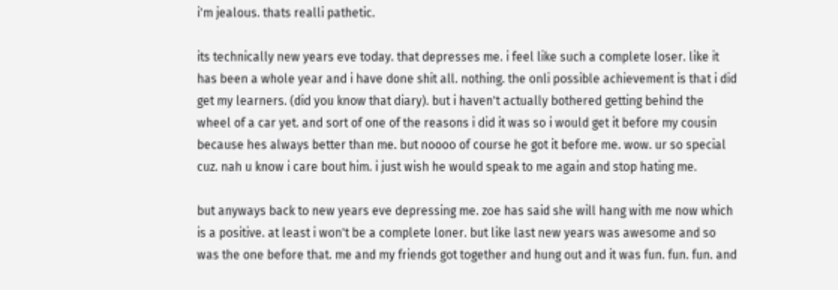i'm jealous. thats realli pathetic.

its technically new years eve today. that depresses me. i feel like such a complete loser. like it has been a whole year and i have done shit all. nothing. the onli possible achievement is that i did get my learners. (did you know that diary). but i haven't actually bothered getting behind the wheel of a car yet. and sort of one of the reasons i did it was so i would get it before my cousin because hes always better than me. but noooo of course he got it before me. wow. ur so special cuz. nah u know i care bout him. i just wish he would speak to me again and stop hating me.

but anyways back to new years eve depressing me. zoe has said she will hang with me now which is a positive. at least i won't be a complete loner. but like last new years was awesome and so was the one before that. me and my friends got together and hung out and it was fun. fun. fun. and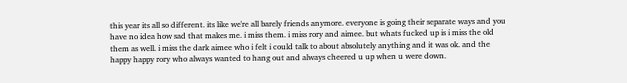this year its all so different. its like we're all barely friends anymore. everyone is going their separate ways and you have no idea how sad that makes me. i miss them. i miss rory and aimee. but whats fucked up is i miss the old them as well. i miss the dark aimee who i felt i could talk to about absolutely anything and it was ok. and the happy happy rory who always wanted to hang out and always cheered u up when u were down.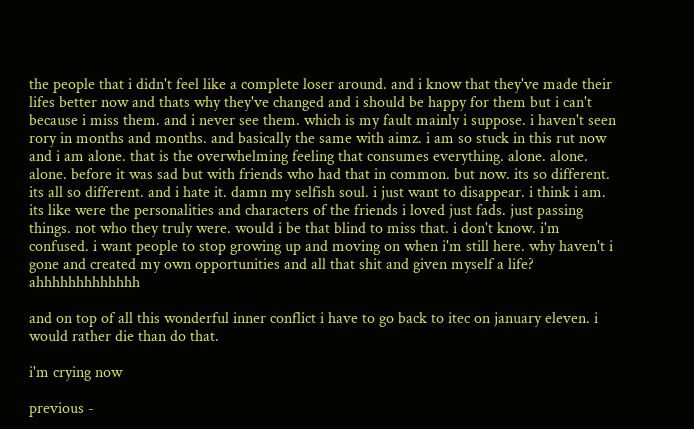the people that i didn't feel like a complete loser around. and i know that they've made their lifes better now and thats why they've changed and i should be happy for them but i can't because i miss them. and i never see them. which is my fault mainly i suppose. i haven't seen rory in months and months. and basically the same with aimz. i am so stuck in this rut now and i am alone. that is the overwhelming feeling that consumes everything. alone. alone. alone. before it was sad but with friends who had that in common. but now. its so different. its all so different. and i hate it. damn my selfish soul. i just want to disappear. i think i am. its like were the personalities and characters of the friends i loved just fads. just passing things. not who they truly were. would i be that blind to miss that. i don't know. i'm confused. i want people to stop growing up and moving on when i'm still here. why haven't i gone and created my own opportunities and all that shit and given myself a life? ahhhhhhhhhhhhh

and on top of all this wonderful inner conflict i have to go back to itec on january eleven. i would rather die than do that.

i'm crying now

previous -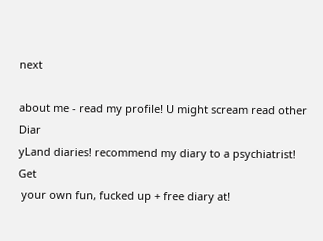next

about me - read my profile! U might scream read other Diar
yLand diaries! recommend my diary to a psychiatrist! Get
 your own fun, fucked up + free diary at!